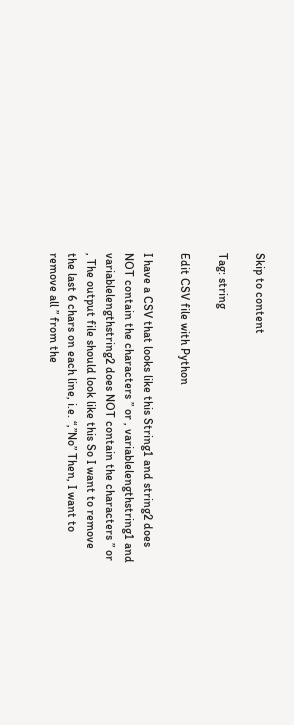Skip to content

Tag: string

Edit CSV file with Python

I have a CSV that looks like this String1 and string2 does NOT contain the characters ” or , variablelengthstring1 and variablelengthstring2 does NOT contain the characters ” or , The output file should look like this So I want to remove the last 6 chars on each line, i.e. “,”No” Then, I want to remove all ” from the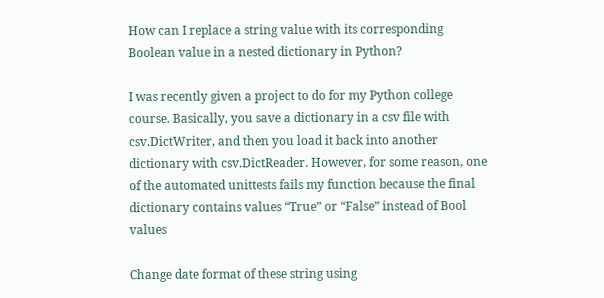How can I replace a string value with its corresponding Boolean value in a nested dictionary in Python?

I was recently given a project to do for my Python college course. Basically, you save a dictionary in a csv file with csv.DictWriter, and then you load it back into another dictionary with csv.DictReader. However, for some reason, one of the automated unittests fails my function because the final dictionary contains values “True” or “False” instead of Bool values

Change date format of these string using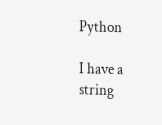Python

I have a string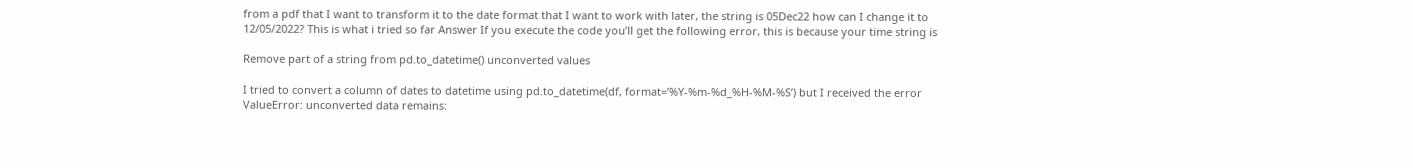from a pdf that I want to transform it to the date format that I want to work with later, the string is 05Dec22 how can I change it to 12/05/2022? This is what i tried so far Answer If you execute the code you’ll get the following error, this is because your time string is

Remove part of a string from pd.to_datetime() unconverted values

I tried to convert a column of dates to datetime using pd.to_datetime(df, format=’%Y-%m-%d_%H-%M-%S’) but I received the error ValueError: unconverted data remains: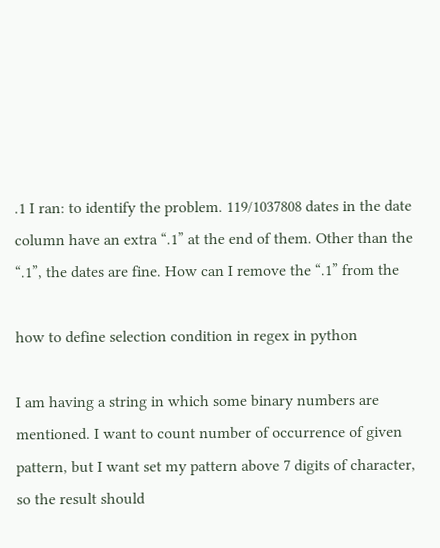.1 I ran: to identify the problem. 119/1037808 dates in the date column have an extra “.1” at the end of them. Other than the “.1”, the dates are fine. How can I remove the “.1” from the

how to define selection condition in regex in python

I am having a string in which some binary numbers are mentioned. I want to count number of occurrence of given pattern, but I want set my pattern above 7 digits of character, so the result should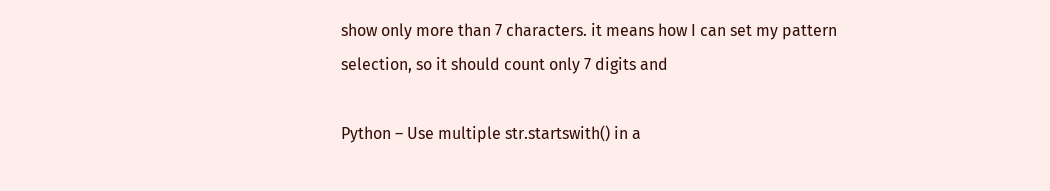show only more than 7 characters. it means how I can set my pattern selection, so it should count only 7 digits and

Python – Use multiple str.startswith() in a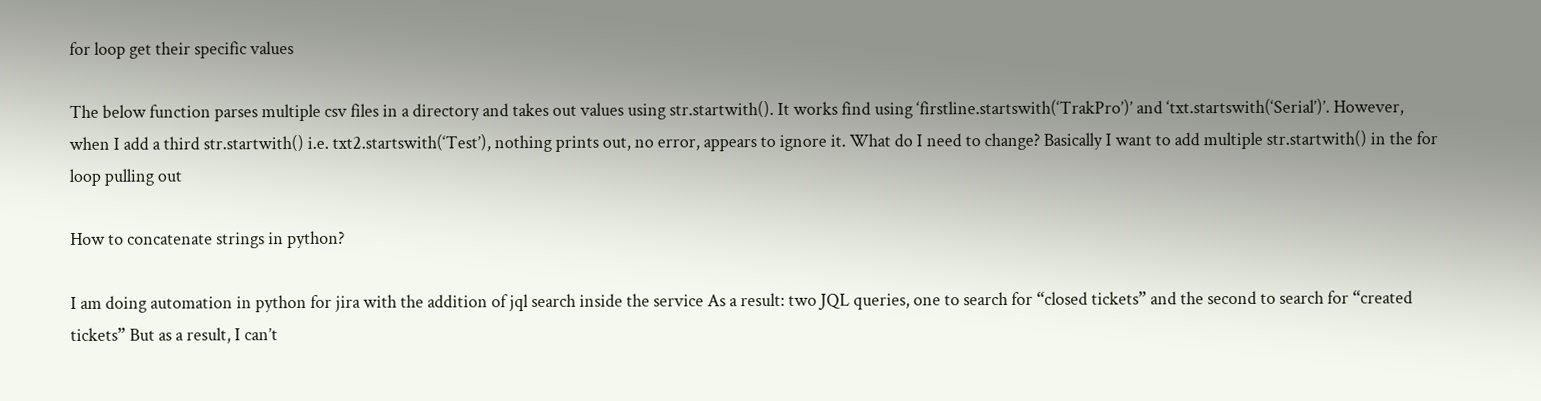for loop get their specific values

The below function parses multiple csv files in a directory and takes out values using str.startwith(). It works find using ‘firstline.startswith(‘TrakPro’)’ and ‘txt.startswith(‘Serial’)’. However, when I add a third str.startwith() i.e. txt2.startswith(‘Test’), nothing prints out, no error, appears to ignore it. What do I need to change? Basically I want to add multiple str.startwith() in the for loop pulling out

How to concatenate strings in python?

I am doing automation in python for jira with the addition of jql search inside the service As a result: two JQL queries, one to search for “closed tickets” and the second to search for “created tickets” But as a result, I can’t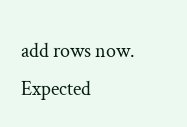add rows now. Expected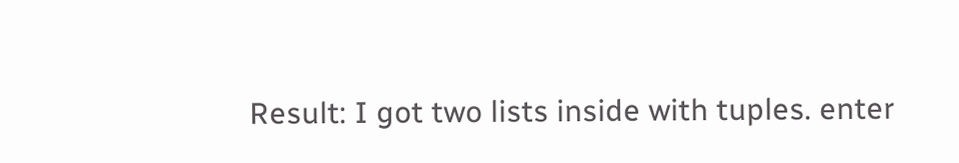Result: I got two lists inside with tuples. enter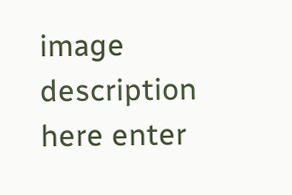image description here enter